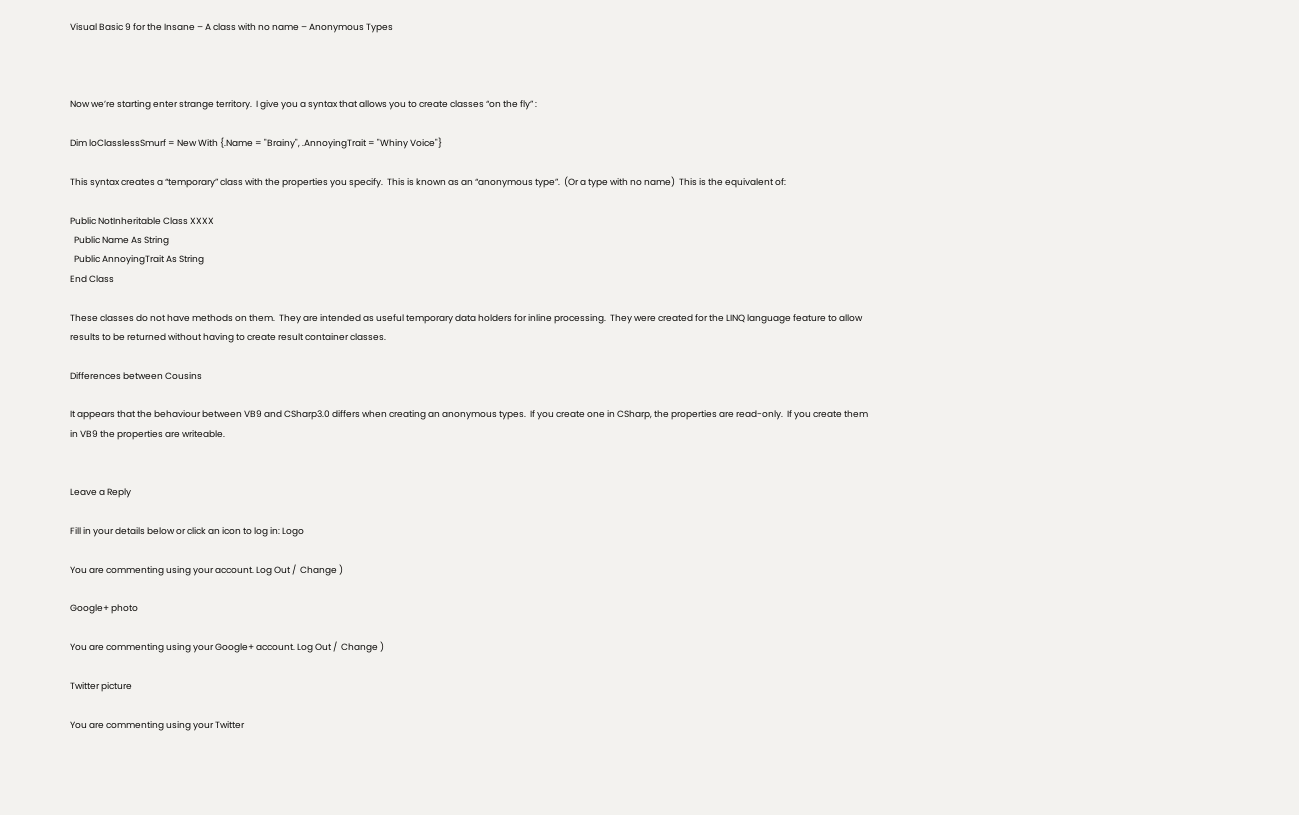Visual Basic 9 for the Insane – A class with no name – Anonymous Types



Now we’re starting enter strange territory.  I give you a syntax that allows you to create classes “on the fly” :

Dim loClasslessSmurf = New With {.Name = "Brainy", .AnnoyingTrait = "Whiny Voice"}

This syntax creates a “temporary” class with the properties you specify.  This is known as an “anonymous type”.  (Or a type with no name)  This is the equivalent of:

Public NotInheritable Class XXXX
  Public Name As String
  Public AnnoyingTrait As String
End Class

These classes do not have methods on them.  They are intended as useful temporary data holders for inline processing.  They were created for the LINQ language feature to allow results to be returned without having to create result container classes.

Differences between Cousins

It appears that the behaviour between VB9 and CSharp3.0 differs when creating an anonymous types.  If you create one in CSharp, the properties are read-only.  If you create them in VB9 the properties are writeable.


Leave a Reply

Fill in your details below or click an icon to log in: Logo

You are commenting using your account. Log Out /  Change )

Google+ photo

You are commenting using your Google+ account. Log Out /  Change )

Twitter picture

You are commenting using your Twitter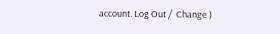account. Log Out /  Change )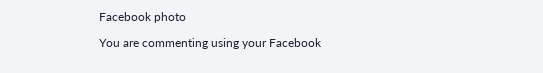Facebook photo

You are commenting using your Facebook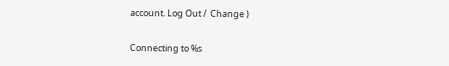account. Log Out /  Change )


Connecting to %s